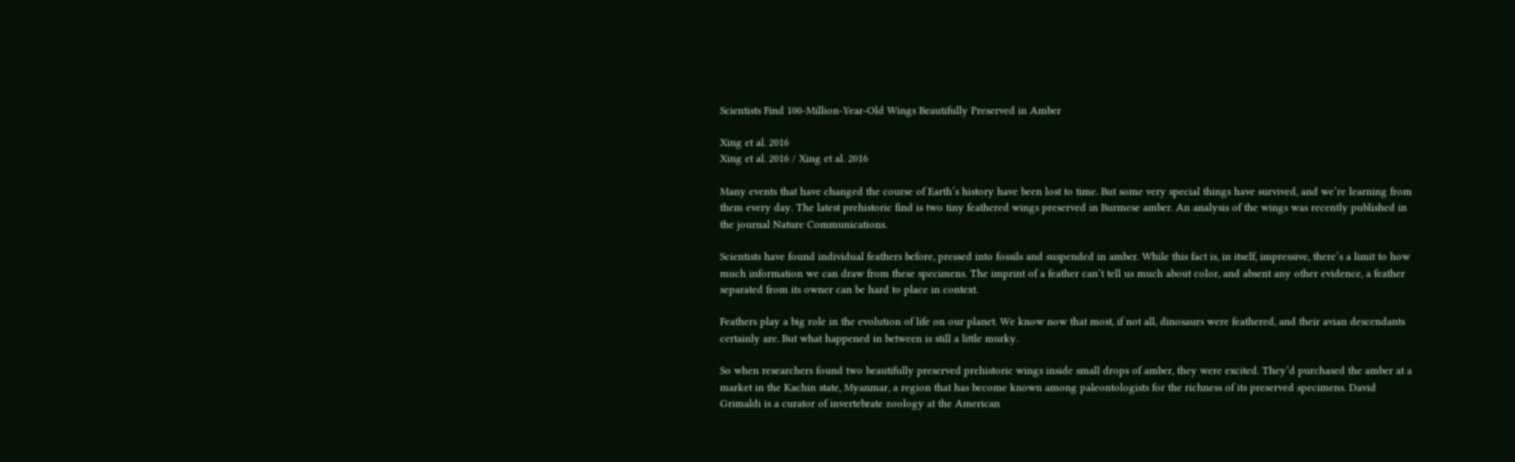Scientists Find 100-Million-Year-Old Wings Beautifully Preserved in Amber

Xing et al. 2016
Xing et al. 2016 / Xing et al. 2016

Many events that have changed the course of Earth’s history have been lost to time. But some very special things have survived, and we’re learning from them every day. The latest prehistoric find is two tiny feathered wings preserved in Burmese amber. An analysis of the wings was recently published in the journal Nature Communications.

Scientists have found individual feathers before, pressed into fossils and suspended in amber. While this fact is, in itself, impressive, there’s a limit to how much information we can draw from these specimens. The imprint of a feather can’t tell us much about color, and absent any other evidence, a feather separated from its owner can be hard to place in context.

Feathers play a big role in the evolution of life on our planet. We know now that most, if not all, dinosaurs were feathered, and their avian descendants certainly are. But what happened in between is still a little murky.

So when researchers found two beautifully preserved prehistoric wings inside small drops of amber, they were excited. They’d purchased the amber at a market in the Kachin state, Myanmar, a region that has become known among paleontologists for the richness of its preserved specimens. David Grimaldi is a curator of invertebrate zoology at the American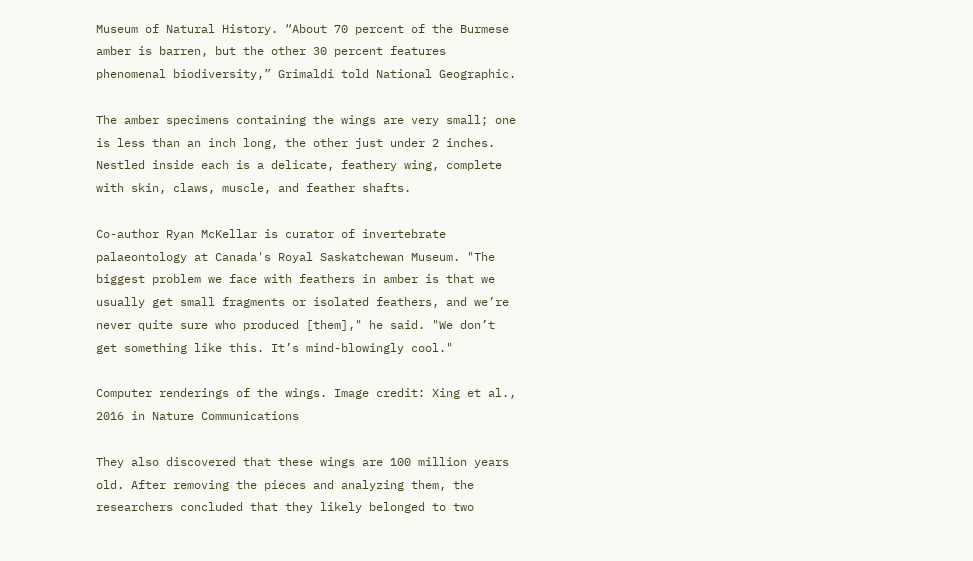Museum of Natural History. “About 70 percent of the Burmese amber is barren, but the other 30 percent features phenomenal biodiversity,” Grimaldi told National Geographic.

The amber specimens containing the wings are very small; one is less than an inch long, the other just under 2 inches. Nestled inside each is a delicate, feathery wing, complete with skin, claws, muscle, and feather shafts.

Co-author Ryan McKellar is curator of invertebrate palaeontology at Canada's Royal Saskatchewan Museum. "The biggest problem we face with feathers in amber is that we usually get small fragments or isolated feathers, and we’re never quite sure who produced [them]," he said. "We don’t get something like this. It’s mind-blowingly cool."

Computer renderings of the wings. Image credit: Xing et al., 2016 in Nature Communications

They also discovered that these wings are 100 million years old. After removing the pieces and analyzing them, the researchers concluded that they likely belonged to two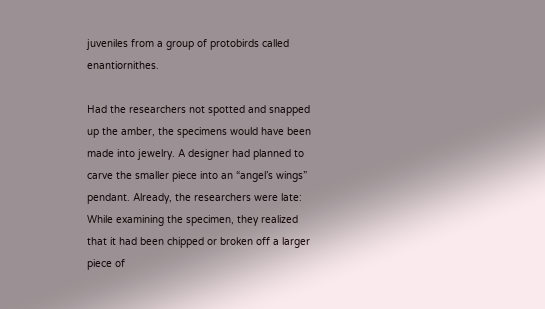juveniles from a group of protobirds called enantiornithes.

Had the researchers not spotted and snapped up the amber, the specimens would have been made into jewelry. A designer had planned to carve the smaller piece into an “angel’s wings” pendant. Already, the researchers were late: While examining the specimen, they realized that it had been chipped or broken off a larger piece of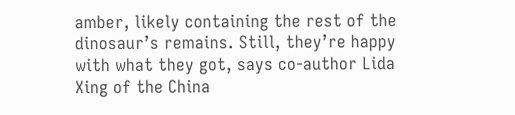amber, likely containing the rest of the dinosaur’s remains. Still, they’re happy with what they got, says co-author Lida Xing of the China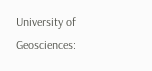University of Geosciences: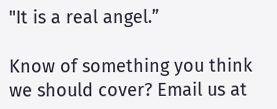"It is a real angel.”

Know of something you think we should cover? Email us at